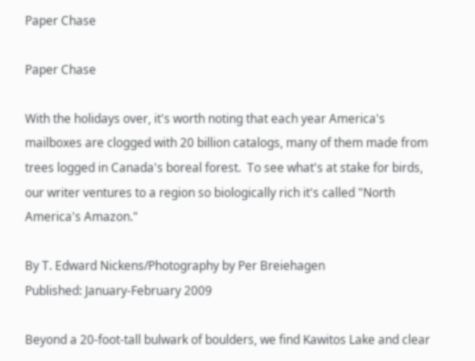Paper Chase

Paper Chase

With the holidays over, it's worth noting that each year America's mailboxes are clogged with 20 billion catalogs, many of them made from trees logged in Canada's boreal forest.  To see what's at stake for birds, our writer ventures to a region so biologically rich it's called "North America's Amazon."

By T. Edward Nickens/Photography by Per Breiehagen
Published: January-February 2009

Beyond a 20-foot-tall bulwark of boulders, we find Kawitos Lake and clear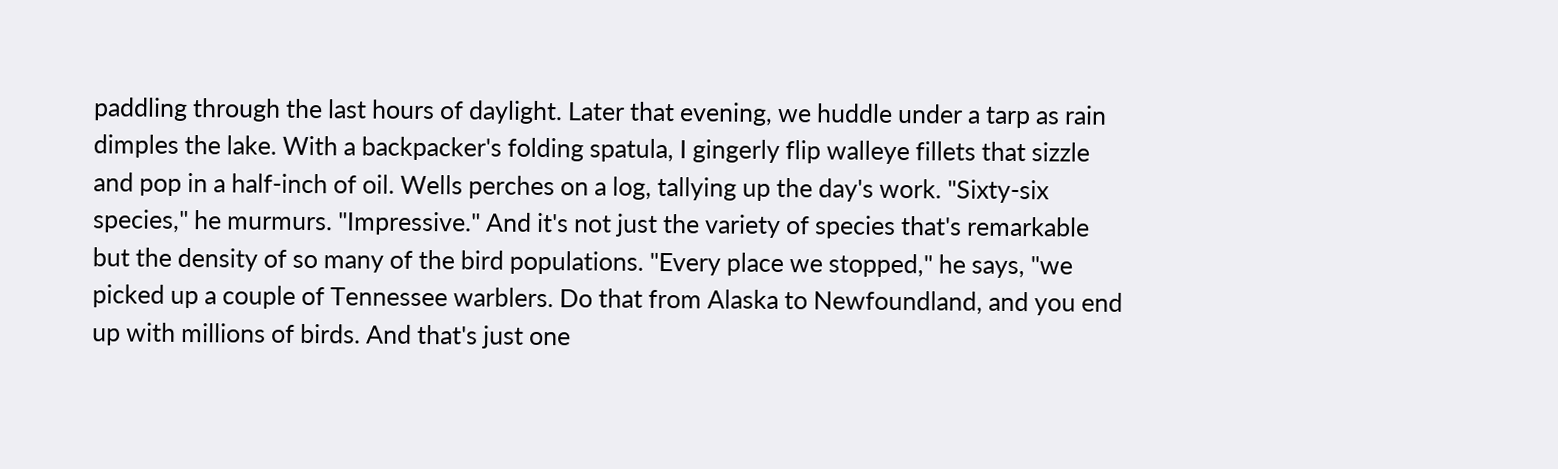paddling through the last hours of daylight. Later that evening, we huddle under a tarp as rain dimples the lake. With a backpacker's folding spatula, I gingerly flip walleye fillets that sizzle and pop in a half-inch of oil. Wells perches on a log, tallying up the day's work. "Sixty-six species," he murmurs. "Impressive." And it's not just the variety of species that's remarkable but the density of so many of the bird populations. "Every place we stopped," he says, "we picked up a couple of Tennessee warblers. Do that from Alaska to Newfoundland, and you end up with millions of birds. And that's just one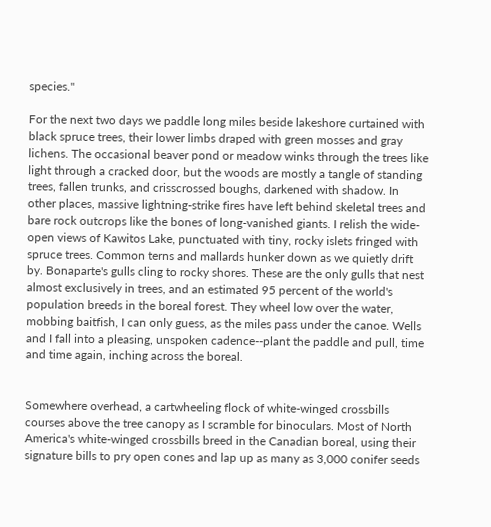species."

For the next two days we paddle long miles beside lakeshore curtained with black spruce trees, their lower limbs draped with green mosses and gray lichens. The occasional beaver pond or meadow winks through the trees like light through a cracked door, but the woods are mostly a tangle of standing trees, fallen trunks, and crisscrossed boughs, darkened with shadow. In other places, massive lightning-strike fires have left behind skeletal trees and bare rock outcrops like the bones of long-vanished giants. I relish the wide-open views of Kawitos Lake, punctuated with tiny, rocky islets fringed with spruce trees. Common terns and mallards hunker down as we quietly drift by. Bonaparte's gulls cling to rocky shores. These are the only gulls that nest almost exclusively in trees, and an estimated 95 percent of the world's population breeds in the boreal forest. They wheel low over the water, mobbing baitfish, I can only guess, as the miles pass under the canoe. Wells and I fall into a pleasing, unspoken cadence--plant the paddle and pull, time and time again, inching across the boreal.


Somewhere overhead, a cartwheeling flock of white-winged crossbills courses above the tree canopy as I scramble for binoculars. Most of North America's white-winged crossbills breed in the Canadian boreal, using their signature bills to pry open cones and lap up as many as 3,000 conifer seeds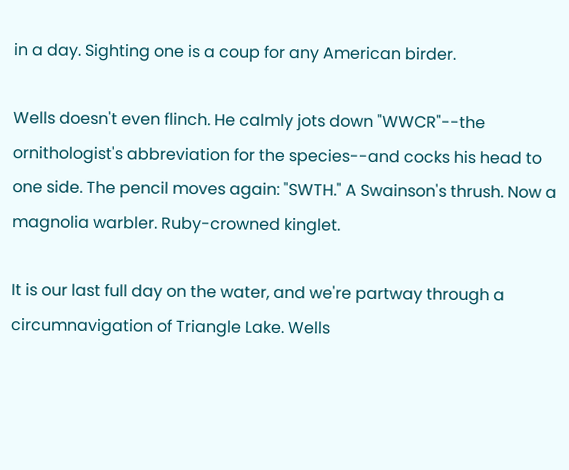in a day. Sighting one is a coup for any American birder.

Wells doesn't even flinch. He calmly jots down "WWCR"--the ornithologist's abbreviation for the species--and cocks his head to one side. The pencil moves again: "SWTH." A Swainson's thrush. Now a magnolia warbler. Ruby-crowned kinglet.

It is our last full day on the water, and we're partway through a circumnavigation of Triangle Lake. Wells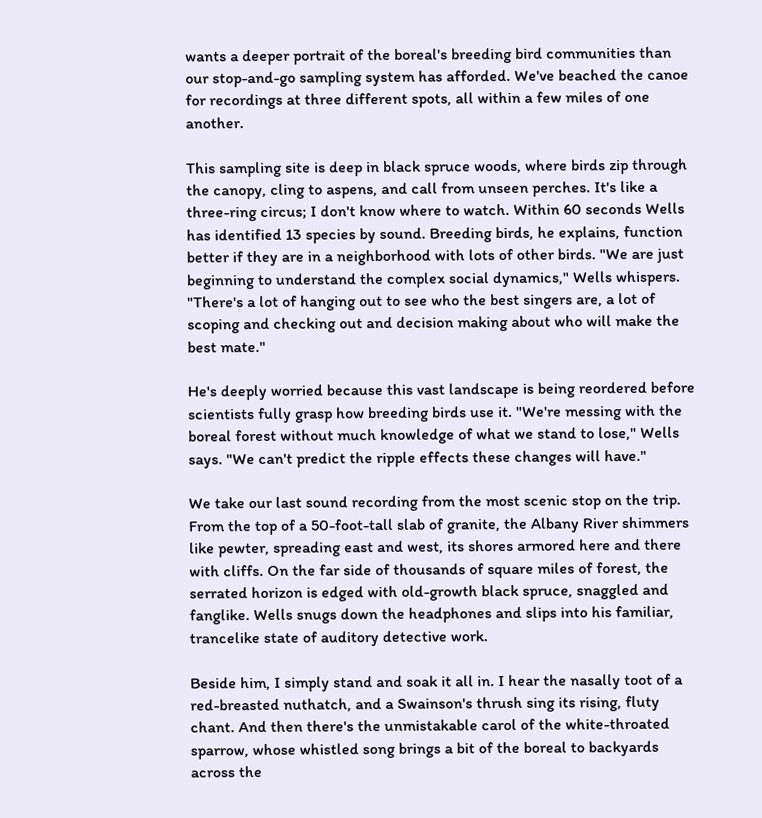wants a deeper portrait of the boreal's breeding bird communities than our stop-and-go sampling system has afforded. We've beached the canoe for recordings at three different spots, all within a few miles of one another.

This sampling site is deep in black spruce woods, where birds zip through the canopy, cling to aspens, and call from unseen perches. It's like a three-ring circus; I don't know where to watch. Within 60 seconds Wells has identified 13 species by sound. Breeding birds, he explains, function better if they are in a neighborhood with lots of other birds. "We are just beginning to understand the complex social dynamics," Wells whispers. "There's a lot of hanging out to see who the best singers are, a lot of scoping and checking out and decision making about who will make the best mate."

He's deeply worried because this vast landscape is being reordered before scientists fully grasp how breeding birds use it. "We're messing with the boreal forest without much knowledge of what we stand to lose," Wells says. "We can't predict the ripple effects these changes will have."

We take our last sound recording from the most scenic stop on the trip. From the top of a 50-foot-tall slab of granite, the Albany River shimmers like pewter, spreading east and west, its shores armored here and there with cliffs. On the far side of thousands of square miles of forest, the serrated horizon is edged with old-growth black spruce, snaggled and fanglike. Wells snugs down the headphones and slips into his familiar, trancelike state of auditory detective work.

Beside him, I simply stand and soak it all in. I hear the nasally toot of a red-breasted nuthatch, and a Swainson's thrush sing its rising, fluty chant. And then there's the unmistakable carol of the white-throated sparrow, whose whistled song brings a bit of the boreal to backyards across the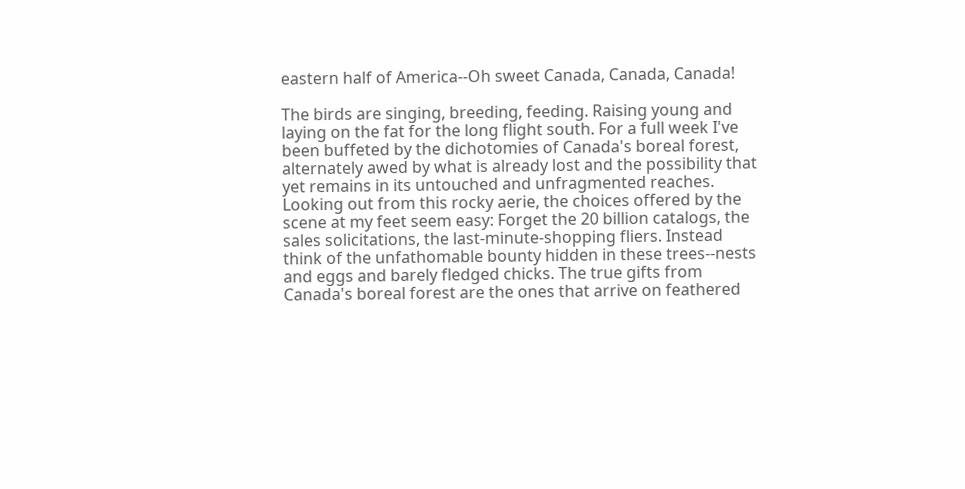eastern half of America--Oh sweet Canada, Canada, Canada!

The birds are singing, breeding, feeding. Raising young and laying on the fat for the long flight south. For a full week I've been buffeted by the dichotomies of Canada's boreal forest, alternately awed by what is already lost and the possibility that yet remains in its untouched and unfragmented reaches. Looking out from this rocky aerie, the choices offered by the scene at my feet seem easy: Forget the 20 billion catalogs, the sales solicitations, the last-minute-shopping fliers. Instead think of the unfathomable bounty hidden in these trees--nests and eggs and barely fledged chicks. The true gifts from Canada's boreal forest are the ones that arrive on feathered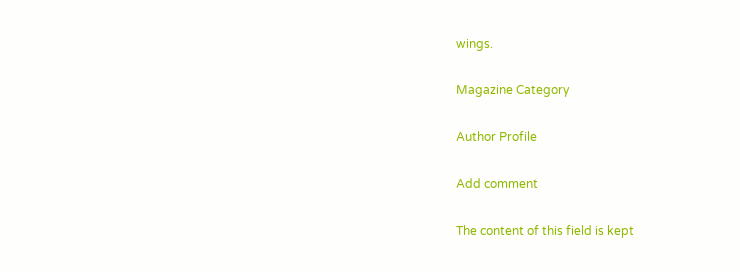wings.

Magazine Category

Author Profile

Add comment

The content of this field is kept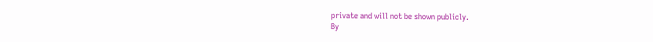private and will not be shown publicly.
By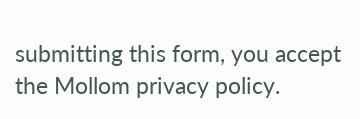submitting this form, you accept the Mollom privacy policy.